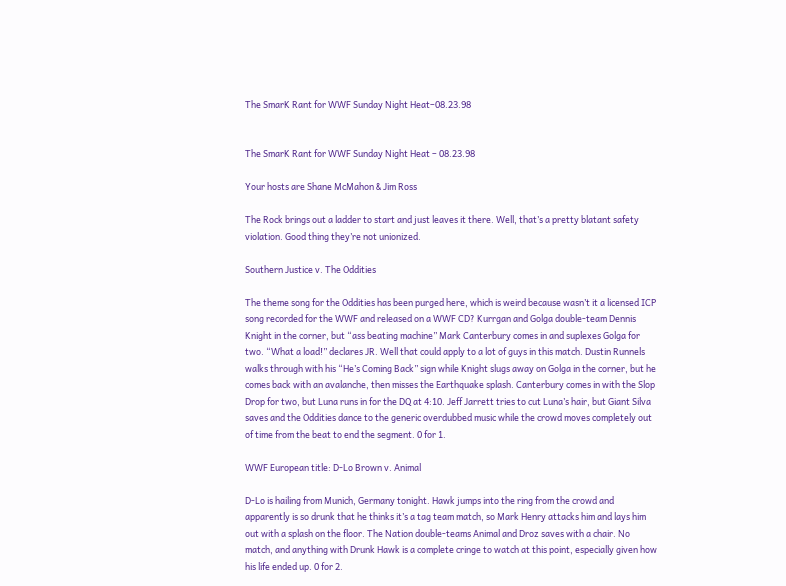The SmarK Rant for WWF Sunday Night Heat–08.23.98


The SmarK Rant for WWF Sunday Night Heat – 08.23.98

Your hosts are Shane McMahon & Jim Ross

The Rock brings out a ladder to start and just leaves it there. Well, that’s a pretty blatant safety violation. Good thing they’re not unionized.

Southern Justice v. The Oddities

The theme song for the Oddities has been purged here, which is weird because wasn’t it a licensed ICP song recorded for the WWF and released on a WWF CD? Kurrgan and Golga double-team Dennis Knight in the corner, but “ass beating machine” Mark Canterbury comes in and suplexes Golga for two. “What a load!” declares JR. Well that could apply to a lot of guys in this match. Dustin Runnels walks through with his “He’s Coming Back” sign while Knight slugs away on Golga in the corner, but he comes back with an avalanche, then misses the Earthquake splash. Canterbury comes in with the Slop Drop for two, but Luna runs in for the DQ at 4:10. Jeff Jarrett tries to cut Luna’s hair, but Giant Silva saves and the Oddities dance to the generic overdubbed music while the crowd moves completely out of time from the beat to end the segment. 0 for 1.

WWF European title: D-Lo Brown v. Animal

D-Lo is hailing from Munich, Germany tonight. Hawk jumps into the ring from the crowd and apparently is so drunk that he thinks it’s a tag team match, so Mark Henry attacks him and lays him out with a splash on the floor. The Nation double-teams Animal and Droz saves with a chair. No match, and anything with Drunk Hawk is a complete cringe to watch at this point, especially given how his life ended up. 0 for 2.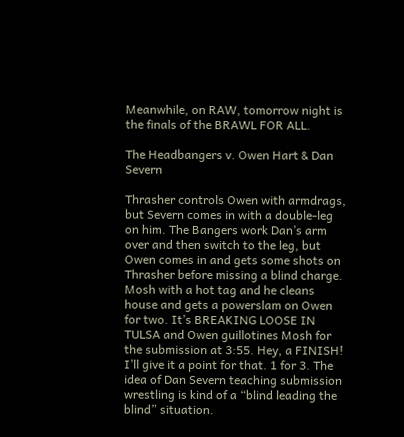Meanwhile, on RAW, tomorrow night is the finals of the BRAWL FOR ALL.

The Headbangers v. Owen Hart & Dan Severn

Thrasher controls Owen with armdrags, but Severn comes in with a double-leg on him. The Bangers work Dan’s arm over and then switch to the leg, but Owen comes in and gets some shots on Thrasher before missing a blind charge. Mosh with a hot tag and he cleans house and gets a powerslam on Owen for two. It’s BREAKING LOOSE IN TULSA and Owen guillotines Mosh for the submission at 3:55. Hey, a FINISH! I’ll give it a point for that. 1 for 3. The idea of Dan Severn teaching submission wrestling is kind of a “blind leading the blind” situation.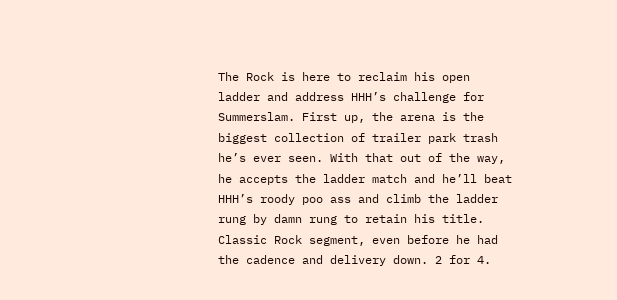The Rock is here to reclaim his open ladder and address HHH’s challenge for Summerslam. First up, the arena is the biggest collection of trailer park trash he’s ever seen. With that out of the way, he accepts the ladder match and he’ll beat HHH’s roody poo ass and climb the ladder rung by damn rung to retain his title. Classic Rock segment, even before he had the cadence and delivery down. 2 for 4.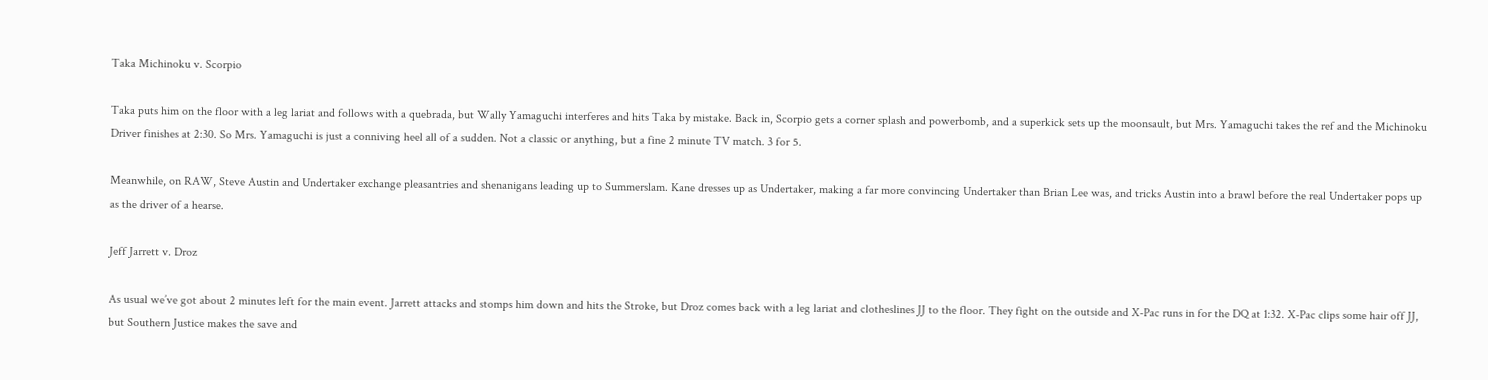Taka Michinoku v. Scorpio

Taka puts him on the floor with a leg lariat and follows with a quebrada, but Wally Yamaguchi interferes and hits Taka by mistake. Back in, Scorpio gets a corner splash and powerbomb, and a superkick sets up the moonsault, but Mrs. Yamaguchi takes the ref and the Michinoku Driver finishes at 2:30. So Mrs. Yamaguchi is just a conniving heel all of a sudden. Not a classic or anything, but a fine 2 minute TV match. 3 for 5.

Meanwhile, on RAW, Steve Austin and Undertaker exchange pleasantries and shenanigans leading up to Summerslam. Kane dresses up as Undertaker, making a far more convincing Undertaker than Brian Lee was, and tricks Austin into a brawl before the real Undertaker pops up as the driver of a hearse.

Jeff Jarrett v. Droz

As usual we’ve got about 2 minutes left for the main event. Jarrett attacks and stomps him down and hits the Stroke, but Droz comes back with a leg lariat and clotheslines JJ to the floor. They fight on the outside and X-Pac runs in for the DQ at 1:32. X-Pac clips some hair off JJ, but Southern Justice makes the save and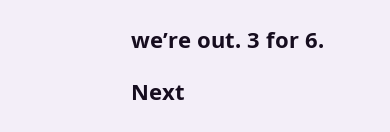we’re out. 3 for 6.

Next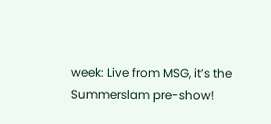week: Live from MSG, it’s the Summerslam pre-show!